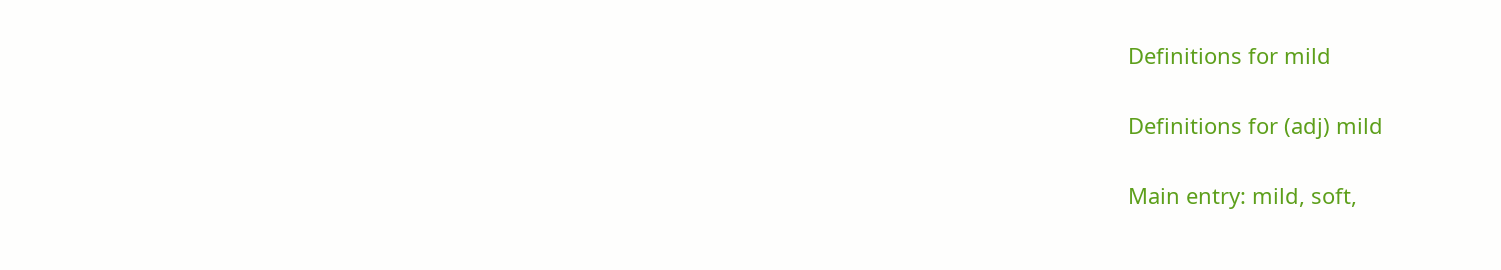Definitions for mild

Definitions for (adj) mild

Main entry: mild, soft,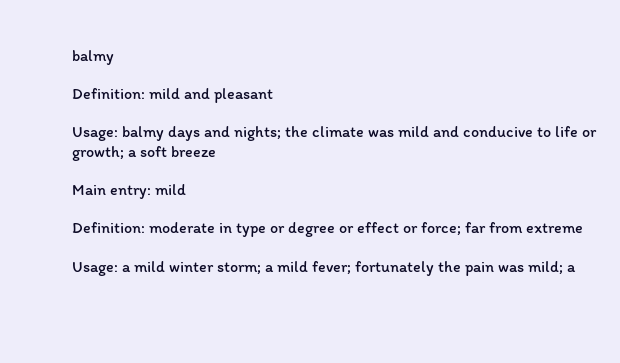balmy

Definition: mild and pleasant

Usage: balmy days and nights; the climate was mild and conducive to life or growth; a soft breeze

Main entry: mild

Definition: moderate in type or degree or effect or force; far from extreme

Usage: a mild winter storm; a mild fever; fortunately the pain was mild; a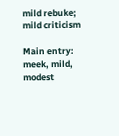mild rebuke; mild criticism

Main entry: meek, mild, modest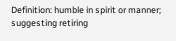Definition: humble in spirit or manner; suggesting retiring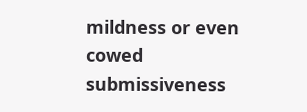mildness or even cowed submissiveness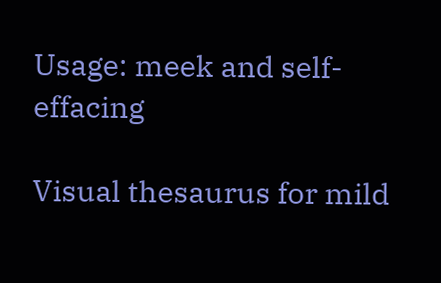Usage: meek and self-effacing

Visual thesaurus for mild